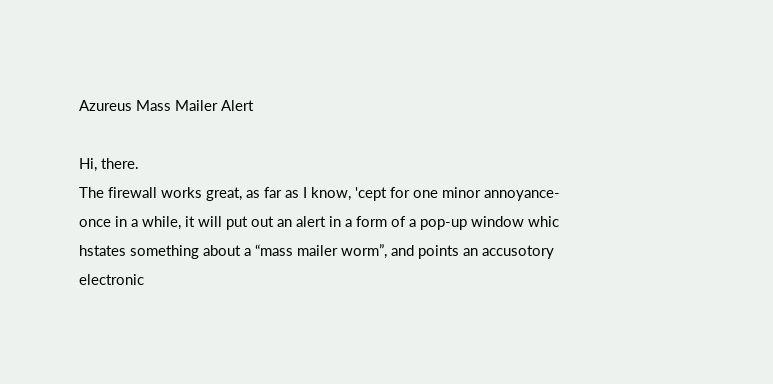Azureus Mass Mailer Alert

Hi, there.
The firewall works great, as far as I know, 'cept for one minor annoyance-once in a while, it will put out an alert in a form of a pop-up window whic hstates something about a “mass mailer worm”, and points an accusotory electronic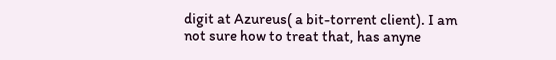digit at Azureus( a bit-torrent client). I am not sure how to treat that, has anyne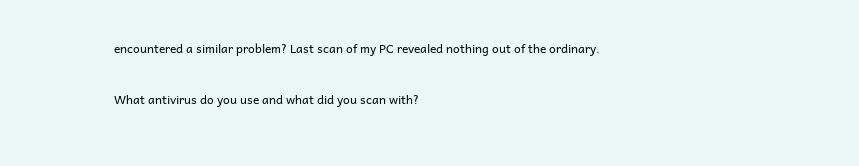encountered a similar problem? Last scan of my PC revealed nothing out of the ordinary.

What antivirus do you use and what did you scan with?